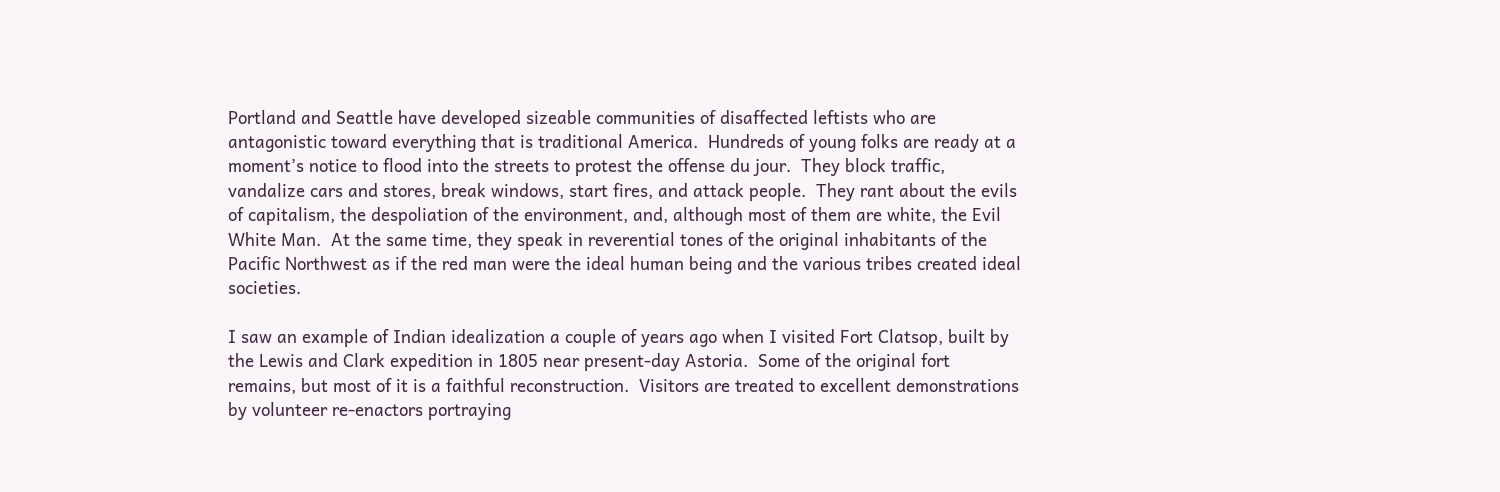Portland and Seattle have developed sizeable communities of disaffected leftists who are antagonistic toward everything that is traditional America.  Hundreds of young folks are ready at a moment’s notice to flood into the streets to protest the offense du jour.  They block traffic, vandalize cars and stores, break windows, start fires, and attack people.  They rant about the evils of capitalism, the despoliation of the environment, and, although most of them are white, the Evil White Man.  At the same time, they speak in reverential tones of the original inhabitants of the Pacific Northwest as if the red man were the ideal human being and the various tribes created ideal societies.

I saw an example of Indian idealization a couple of years ago when I visited Fort Clatsop, built by the Lewis and Clark expedition in 1805 near present-day Astoria.  Some of the original fort remains, but most of it is a faithful reconstruction.  Visitors are treated to excellent demonstrations by volunteer re-enactors portraying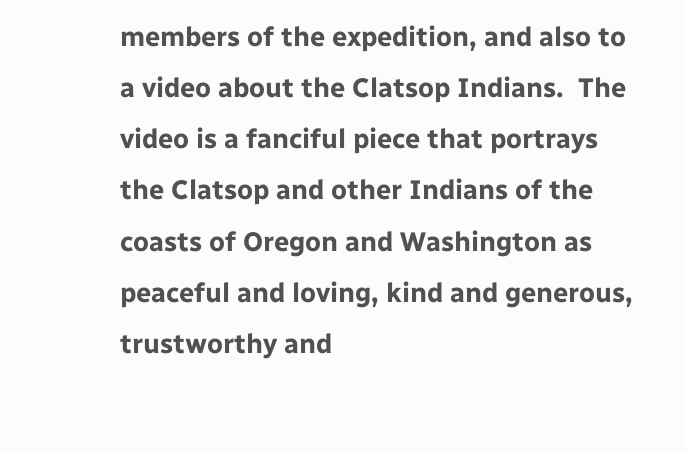members of the expedition, and also to a video about the Clatsop Indians.  The video is a fanciful piece that portrays the Clatsop and other Indians of the coasts of Oregon and Washington as peaceful and loving, kind and generous, trustworthy and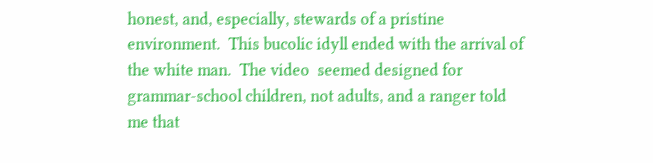honest, and, especially, stewards of a pristine environment.  This bucolic idyll ended with the arrival of the white man.  The video  seemed designed for grammar-school children, not adults, and a ranger told me that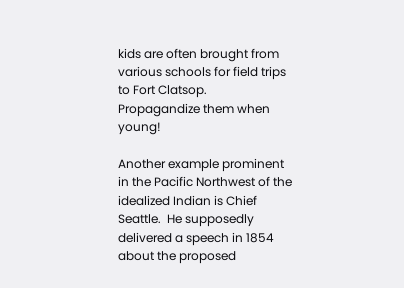kids are often brought from various schools for field trips to Fort Clatsop.  Propagandize them when young!

Another example prominent in the Pacific Northwest of the idealized Indian is Chief Seattle.  He supposedly delivered a speech in 1854 about the proposed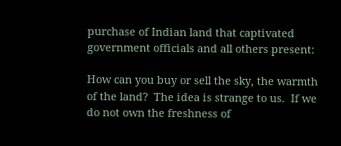purchase of Indian land that captivated government officials and all others present:

How can you buy or sell the sky, the warmth of the land?  The idea is strange to us.  If we do not own the freshness of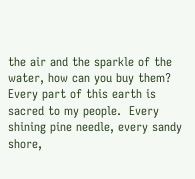the air and the sparkle of the water, how can you buy them?  Every part of this earth is sacred to my people.  Every shining pine needle, every sandy shore,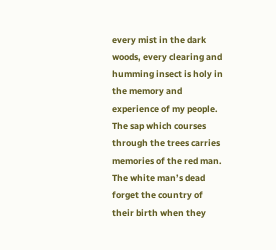every mist in the dark woods, every clearing and humming insect is holy in the memory and experience of my people.  The sap which courses through the trees carries memories of the red man.  The white man’s dead forget the country of their birth when they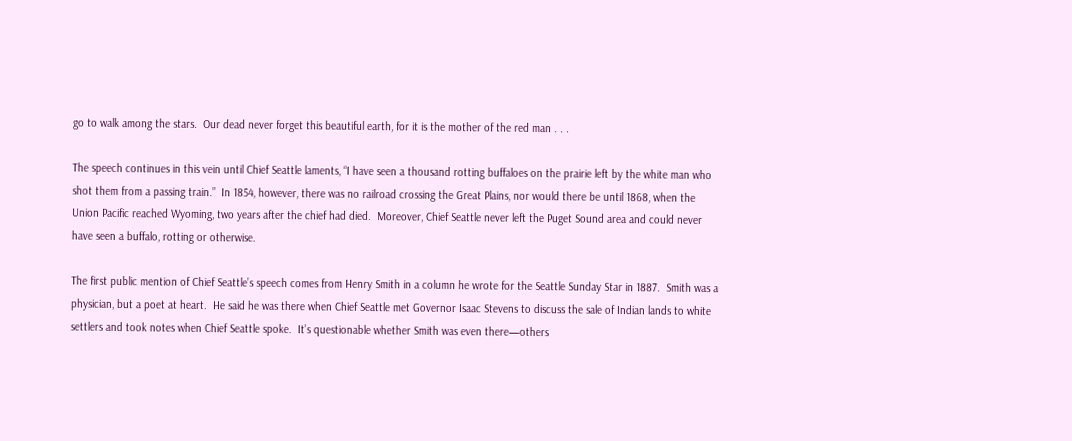go to walk among the stars.  Our dead never forget this beautiful earth, for it is the mother of the red man . . .

The speech continues in this vein until Chief Seattle laments, “I have seen a thousand rotting buffaloes on the prairie left by the white man who shot them from a passing train.”  In 1854, however, there was no railroad crossing the Great Plains, nor would there be until 1868, when the Union Pacific reached Wyoming, two years after the chief had died.  Moreover, Chief Seattle never left the Puget Sound area and could never have seen a buffalo, rotting or otherwise.

The first public mention of Chief Seattle’s speech comes from Henry Smith in a column he wrote for the Seattle Sunday Star in 1887.  Smith was a physician, but a poet at heart.  He said he was there when Chief Seattle met Governor Isaac Stevens to discuss the sale of Indian lands to white settlers and took notes when Chief Seattle spoke.  It’s questionable whether Smith was even there—others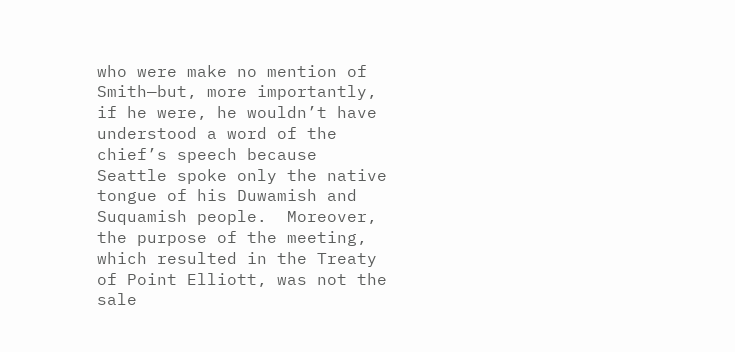who were make no mention of Smith—but, more importantly, if he were, he wouldn’t have understood a word of the chief’s speech because Seattle spoke only the native tongue of his Duwamish and Suquamish people.  Moreover, the purpose of the meeting, which resulted in the Treaty of Point Elliott, was not the sale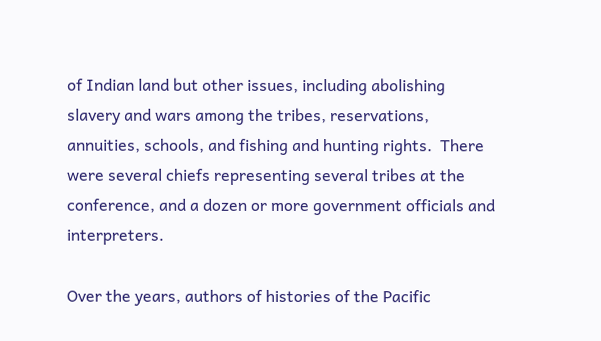of Indian land but other issues, including abolishing slavery and wars among the tribes, reservations, annuities, schools, and fishing and hunting rights.  There were several chiefs representing several tribes at the conference, and a dozen or more government officials and interpreters.

Over the years, authors of histories of the Pacific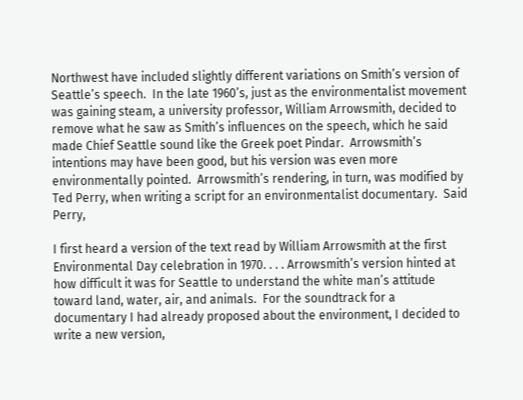Northwest have included slightly different variations on Smith’s version of Seattle’s speech.  In the late 1960’s, just as the environmentalist movement was gaining steam, a university professor, William Arrowsmith, decided to remove what he saw as Smith’s influences on the speech, which he said made Chief Seattle sound like the Greek poet Pindar.  Arrowsmith’s intentions may have been good, but his version was even more environmentally pointed.  Arrowsmith’s rendering, in turn, was modified by Ted Perry, when writing a script for an environmentalist documentary.  Said Perry,

I first heard a version of the text read by William Arrowsmith at the first Environmental Day celebration in 1970. . . . Arrowsmith’s version hinted at how difficult it was for Seattle to understand the white man’s attitude toward land, water, air, and animals.  For the soundtrack for a documentary I had already proposed about the environment, I decided to write a new version,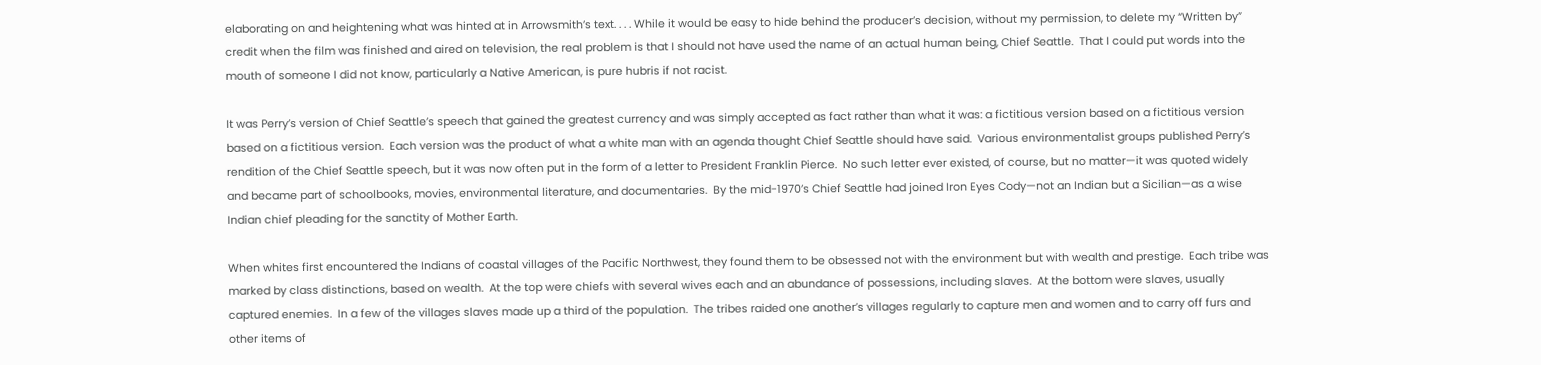elaborating on and heightening what was hinted at in Arrowsmith’s text. . . . While it would be easy to hide behind the producer’s decision, without my permission, to delete my “Written by” credit when the film was finished and aired on television, the real problem is that I should not have used the name of an actual human being, Chief Seattle.  That I could put words into the mouth of someone I did not know, particularly a Native American, is pure hubris if not racist.

It was Perry’s version of Chief Seattle’s speech that gained the greatest currency and was simply accepted as fact rather than what it was: a fictitious version based on a fictitious version based on a fictitious version.  Each version was the product of what a white man with an agenda thought Chief Seattle should have said.  Various environmentalist groups published Perry’s rendition of the Chief Seattle speech, but it was now often put in the form of a letter to President Franklin Pierce.  No such letter ever existed, of course, but no matter—it was quoted widely and became part of schoolbooks, movies, environmental literature, and documentaries.  By the mid-1970’s Chief Seattle had joined Iron Eyes Cody—not an Indian but a Sicilian—as a wise Indian chief pleading for the sanctity of Mother Earth.

When whites first encountered the Indians of coastal villages of the Pacific Northwest, they found them to be obsessed not with the environment but with wealth and prestige.  Each tribe was marked by class distinctions, based on wealth.  At the top were chiefs with several wives each and an abundance of possessions, including slaves.  At the bottom were slaves, usually captured enemies.  In a few of the villages slaves made up a third of the population.  The tribes raided one another’s villages regularly to capture men and women and to carry off furs and other items of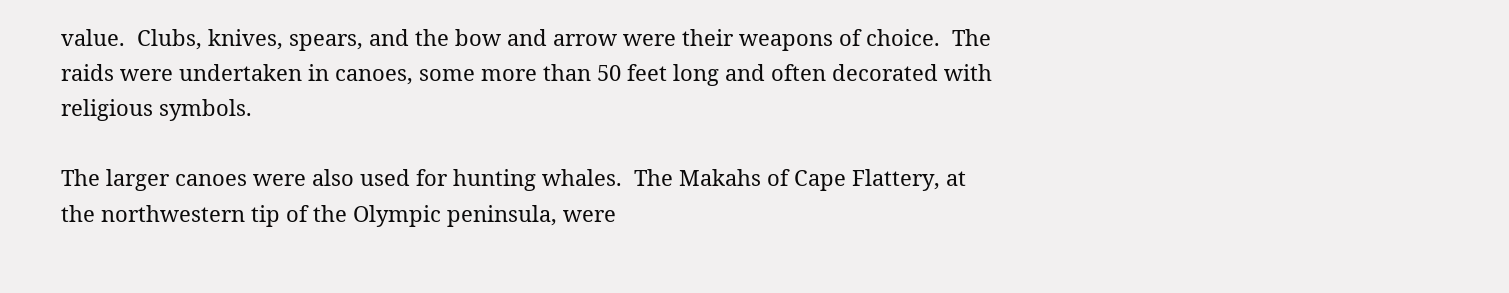value.  Clubs, knives, spears, and the bow and arrow were their weapons of choice.  The raids were undertaken in canoes, some more than 50 feet long and often decorated with religious symbols.

The larger canoes were also used for hunting whales.  The Makahs of Cape Flattery, at the northwestern tip of the Olympic peninsula, were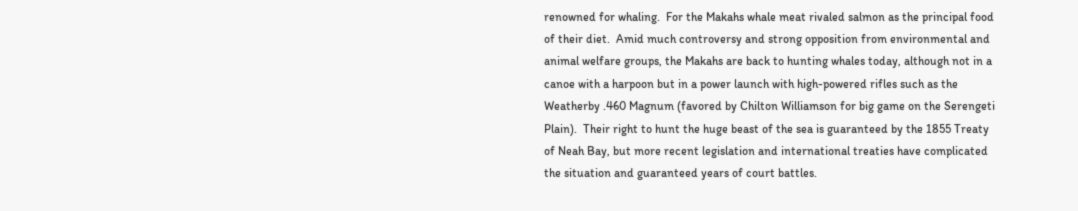renowned for whaling.  For the Makahs whale meat rivaled salmon as the principal food of their diet.  Amid much controversy and strong opposition from environmental and animal welfare groups, the Makahs are back to hunting whales today, although not in a canoe with a harpoon but in a power launch with high-powered rifles such as the Weatherby .460 Magnum (favored by Chilton Williamson for big game on the Serengeti Plain).  Their right to hunt the huge beast of the sea is guaranteed by the 1855 Treaty of Neah Bay, but more recent legislation and international treaties have complicated the situation and guaranteed years of court battles.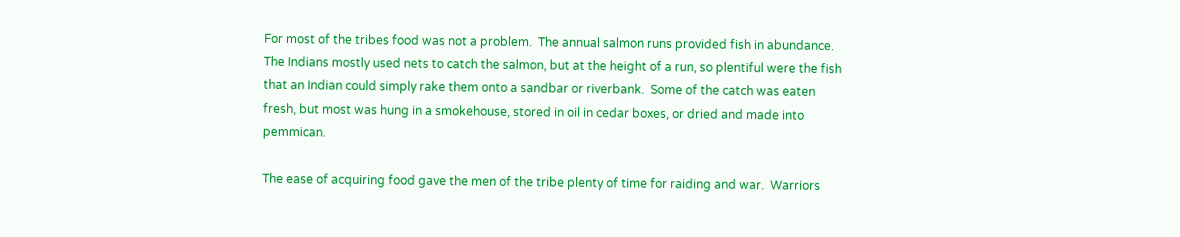For most of the tribes food was not a problem.  The annual salmon runs provided fish in abundance.  The Indians mostly used nets to catch the salmon, but at the height of a run, so plentiful were the fish that an Indian could simply rake them onto a sandbar or riverbank.  Some of the catch was eaten fresh, but most was hung in a smokehouse, stored in oil in cedar boxes, or dried and made into pemmican.

The ease of acquiring food gave the men of the tribe plenty of time for raiding and war.  Warriors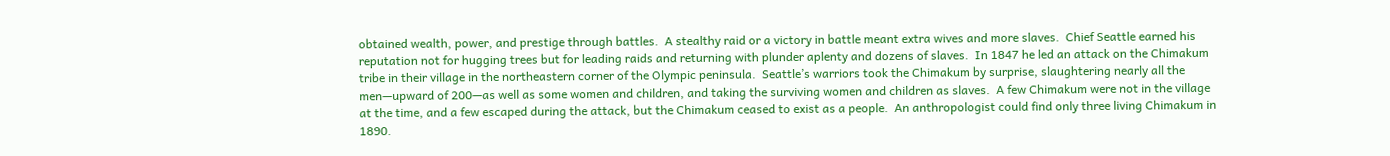obtained wealth, power, and prestige through battles.  A stealthy raid or a victory in battle meant extra wives and more slaves.  Chief Seattle earned his reputation not for hugging trees but for leading raids and returning with plunder aplenty and dozens of slaves.  In 1847 he led an attack on the Chimakum tribe in their village in the northeastern corner of the Olympic peninsula.  Seattle’s warriors took the Chimakum by surprise, slaughtering nearly all the men—upward of 200—as well as some women and children, and taking the surviving women and children as slaves.  A few Chimakum were not in the village at the time, and a few escaped during the attack, but the Chimakum ceased to exist as a people.  An anthropologist could find only three living Chimakum in 1890.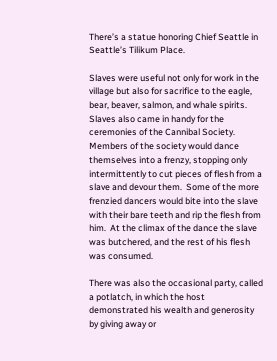There’s a statue honoring Chief Seattle in Seattle’s Tilikum Place.

Slaves were useful not only for work in the village but also for sacrifice to the eagle, bear, beaver, salmon, and whale spirits.  Slaves also came in handy for the ceremonies of the Cannibal Society.  Members of the society would dance themselves into a frenzy, stopping only intermittently to cut pieces of flesh from a slave and devour them.  Some of the more frenzied dancers would bite into the slave with their bare teeth and rip the flesh from him.  At the climax of the dance the slave was butchered, and the rest of his flesh was consumed.

There was also the occasional party, called a potlatch, in which the host demonstrated his wealth and generosity by giving away or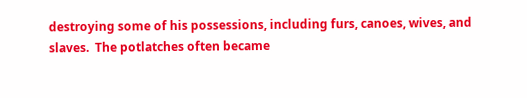destroying some of his possessions, including furs, canoes, wives, and slaves.  The potlatches often became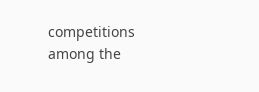competitions among the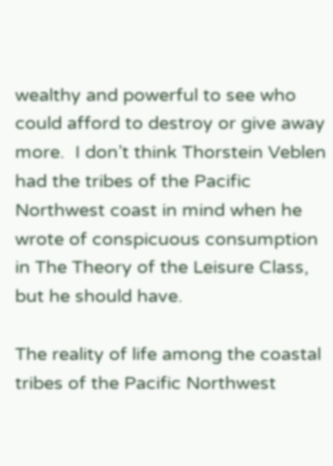wealthy and powerful to see who could afford to destroy or give away more.  I don’t think Thorstein Veblen had the tribes of the Pacific Northwest coast in mind when he wrote of conspicuous consumption in The Theory of the Leisure Class, but he should have.

The reality of life among the coastal tribes of the Pacific Northwest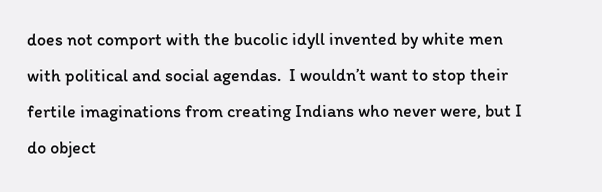does not comport with the bucolic idyll invented by white men with political and social agendas.  I wouldn’t want to stop their fertile imaginations from creating Indians who never were, but I do object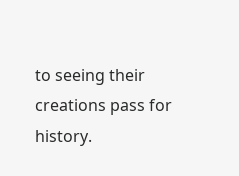to seeing their creations pass for history.